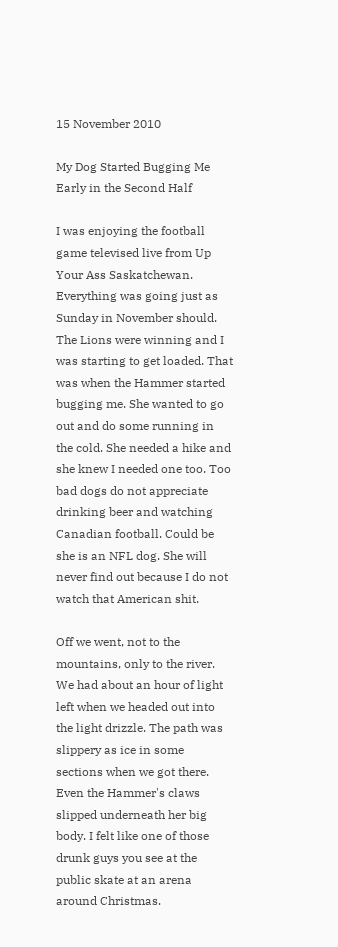15 November 2010

My Dog Started Bugging Me Early in the Second Half

I was enjoying the football game televised live from Up Your Ass Saskatchewan. Everything was going just as Sunday in November should. The Lions were winning and I was starting to get loaded. That was when the Hammer started bugging me. She wanted to go out and do some running in the cold. She needed a hike and she knew I needed one too. Too bad dogs do not appreciate drinking beer and watching Canadian football. Could be she is an NFL dog. She will never find out because I do not watch that American shit.

Off we went, not to the mountains, only to the river. We had about an hour of light left when we headed out into the light drizzle. The path was slippery as ice in some sections when we got there. Even the Hammer's claws slipped underneath her big body. I felt like one of those drunk guys you see at the public skate at an arena around Christmas.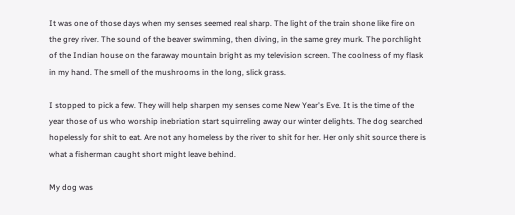It was one of those days when my senses seemed real sharp. The light of the train shone like fire on the grey river. The sound of the beaver swimming, then diving, in the same grey murk. The porchlight of the Indian house on the faraway mountain bright as my television screen. The coolness of my flask in my hand. The smell of the mushrooms in the long, slick grass.

I stopped to pick a few. They will help sharpen my senses come New Year's Eve. It is the time of the year those of us who worship inebriation start squirreling away our winter delights. The dog searched hopelessly for shit to eat. Are not any homeless by the river to shit for her. Her only shit source there is what a fisherman caught short might leave behind.

My dog was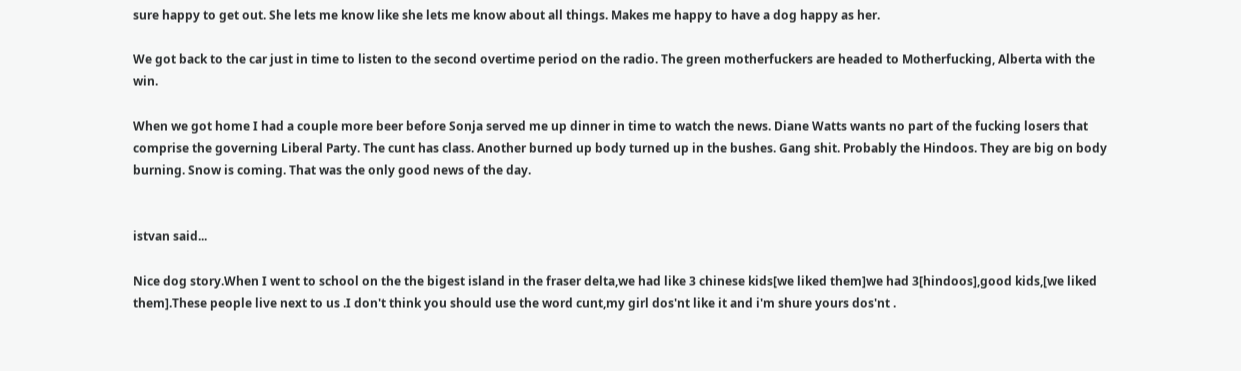sure happy to get out. She lets me know like she lets me know about all things. Makes me happy to have a dog happy as her.

We got back to the car just in time to listen to the second overtime period on the radio. The green motherfuckers are headed to Motherfucking, Alberta with the win.

When we got home I had a couple more beer before Sonja served me up dinner in time to watch the news. Diane Watts wants no part of the fucking losers that comprise the governing Liberal Party. The cunt has class. Another burned up body turned up in the bushes. Gang shit. Probably the Hindoos. They are big on body burning. Snow is coming. That was the only good news of the day.


istvan said...

Nice dog story.When I went to school on the the bigest island in the fraser delta,we had like 3 chinese kids[we liked them]we had 3[hindoos],good kids,[we liked them].These people live next to us .I don't think you should use the word cunt,my girl dos'nt like it and i'm shure yours dos'nt .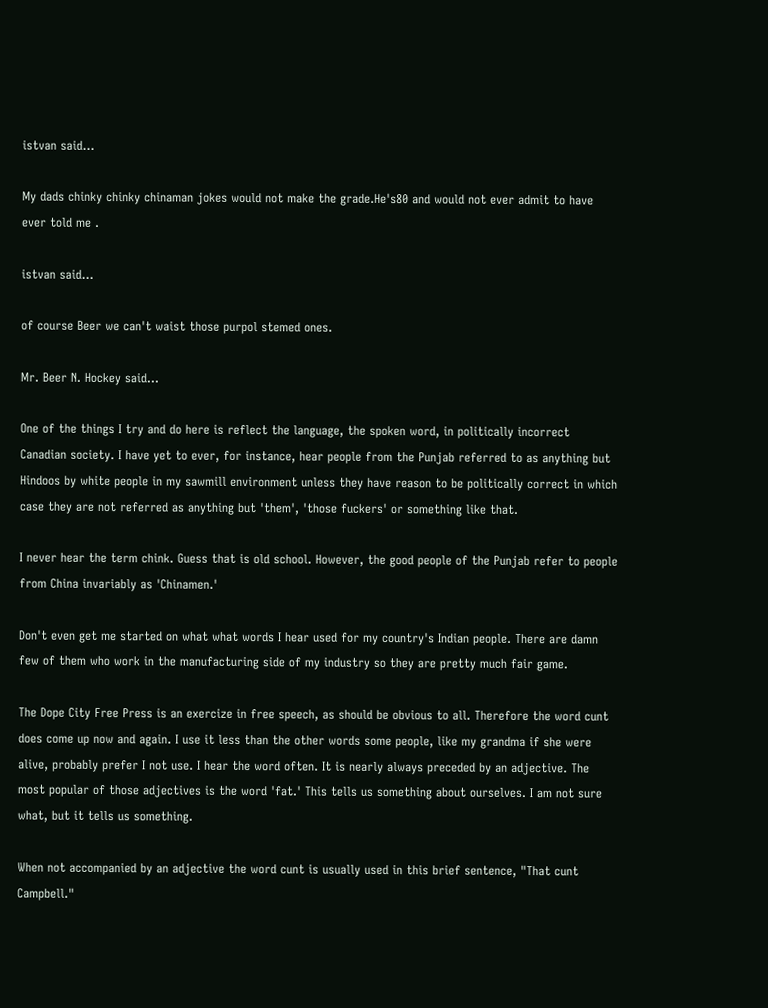istvan said...

My dads chinky chinky chinaman jokes would not make the grade.He's80 and would not ever admit to have ever told me .

istvan said...

of course Beer we can't waist those purpol stemed ones.

Mr. Beer N. Hockey said...

One of the things I try and do here is reflect the language, the spoken word, in politically incorrect Canadian society. I have yet to ever, for instance, hear people from the Punjab referred to as anything but Hindoos by white people in my sawmill environment unless they have reason to be politically correct in which case they are not referred as anything but 'them', 'those fuckers' or something like that.

I never hear the term chink. Guess that is old school. However, the good people of the Punjab refer to people from China invariably as 'Chinamen.'

Don't even get me started on what what words I hear used for my country's Indian people. There are damn few of them who work in the manufacturing side of my industry so they are pretty much fair game.

The Dope City Free Press is an exercize in free speech, as should be obvious to all. Therefore the word cunt does come up now and again. I use it less than the other words some people, like my grandma if she were alive, probably prefer I not use. I hear the word often. It is nearly always preceded by an adjective. The most popular of those adjectives is the word 'fat.' This tells us something about ourselves. I am not sure what, but it tells us something.

When not accompanied by an adjective the word cunt is usually used in this brief sentence, "That cunt Campbell."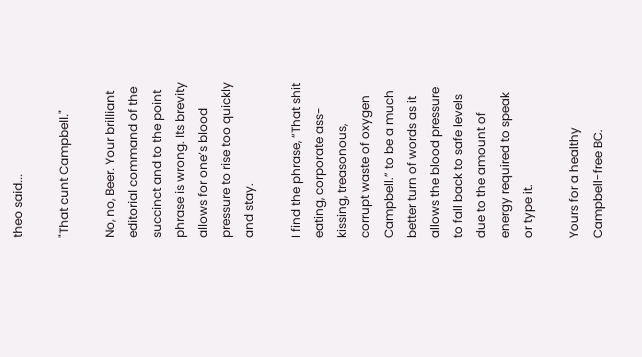theo said...

"That cunt Campbell."

No, no, Beer. Your brilliant editorial command of the succinct and to the point phrase is wrong. Its brevity allows for one’s blood pressure to rise too quickly and stay.

I find the phrase, “That shit eating, corporate ass-kissing, treasonous, corrupt waste of oxygen Campbell.” to be a much better turn of words as it allows the blood pressure to fall back to safe levels due to the amount of energy required to speak or type it.

Yours for a healthy Campbell-free BC.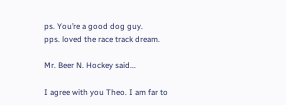ps. You’re a good dog guy.
pps. loved the race track dream.

Mr. Beer N. Hockey said...

I agree with you Theo. I am far to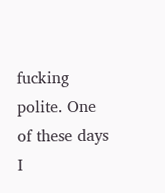fucking polite. One of these days I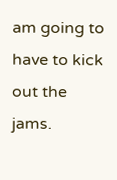am going to have to kick out the jams.